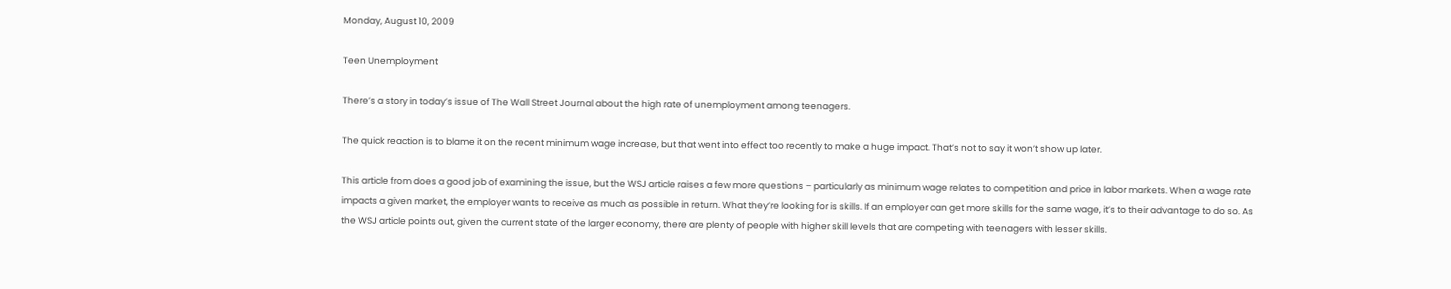Monday, August 10, 2009

Teen Unemployment

There’s a story in today’s issue of The Wall Street Journal about the high rate of unemployment among teenagers.

The quick reaction is to blame it on the recent minimum wage increase, but that went into effect too recently to make a huge impact. That’s not to say it won’t show up later.

This article from does a good job of examining the issue, but the WSJ article raises a few more questions – particularly as minimum wage relates to competition and price in labor markets. When a wage rate impacts a given market, the employer wants to receive as much as possible in return. What they’re looking for is skills. If an employer can get more skills for the same wage, it’s to their advantage to do so. As the WSJ article points out, given the current state of the larger economy, there are plenty of people with higher skill levels that are competing with teenagers with lesser skills.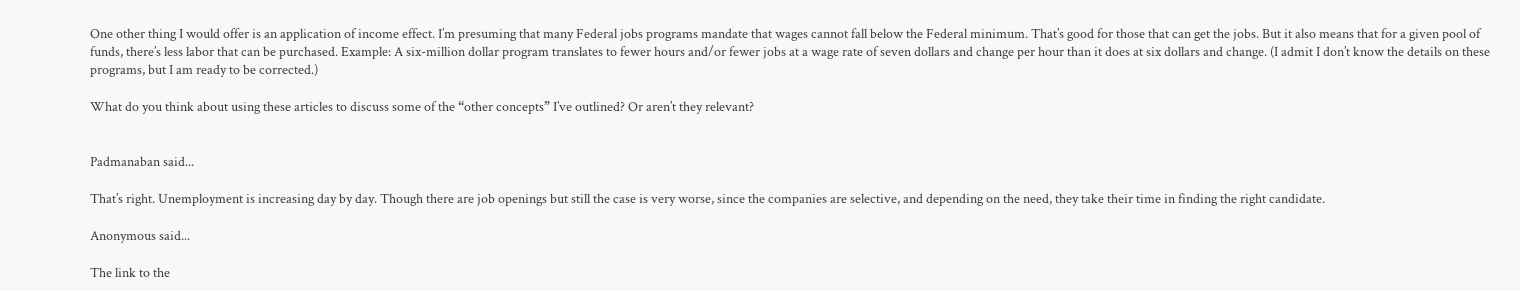One other thing I would offer is an application of income effect. I’m presuming that many Federal jobs programs mandate that wages cannot fall below the Federal minimum. That’s good for those that can get the jobs. But it also means that for a given pool of funds, there’s less labor that can be purchased. Example: A six-million dollar program translates to fewer hours and/or fewer jobs at a wage rate of seven dollars and change per hour than it does at six dollars and change. (I admit I don’t know the details on these programs, but I am ready to be corrected.)

What do you think about using these articles to discuss some of the “other concepts” I’ve outlined? Or aren’t they relevant?


Padmanaban said...

That’s right. Unemployment is increasing day by day. Though there are job openings but still the case is very worse, since the companies are selective, and depending on the need, they take their time in finding the right candidate.

Anonymous said...

The link to the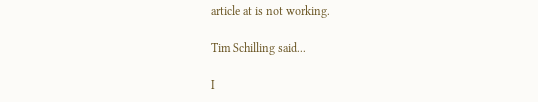article at is not working.

Tim Schilling said...

I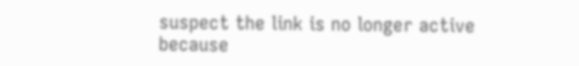suspect the link is no longer active because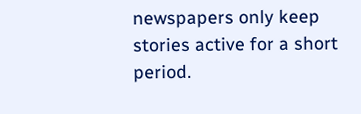newspapers only keep stories active for a short period.